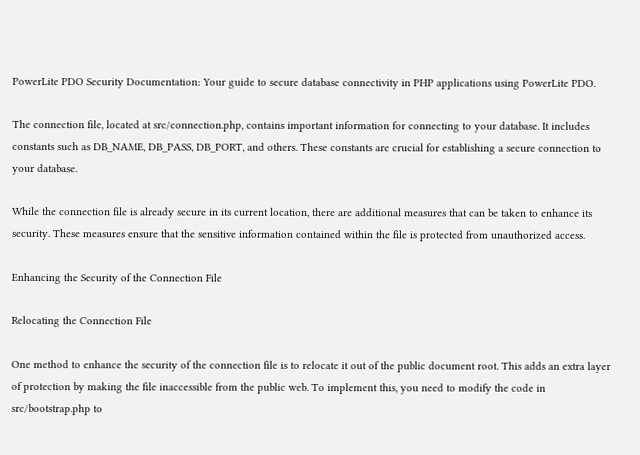PowerLite PDO Security Documentation: Your guide to secure database connectivity in PHP applications using PowerLite PDO.

The connection file, located at src/connection.php, contains important information for connecting to your database. It includes constants such as DB_NAME, DB_PASS, DB_PORT, and others. These constants are crucial for establishing a secure connection to your database.

While the connection file is already secure in its current location, there are additional measures that can be taken to enhance its security. These measures ensure that the sensitive information contained within the file is protected from unauthorized access.

Enhancing the Security of the Connection File

Relocating the Connection File

One method to enhance the security of the connection file is to relocate it out of the public document root. This adds an extra layer of protection by making the file inaccessible from the public web. To implement this, you need to modify the code in src/bootstrap.php to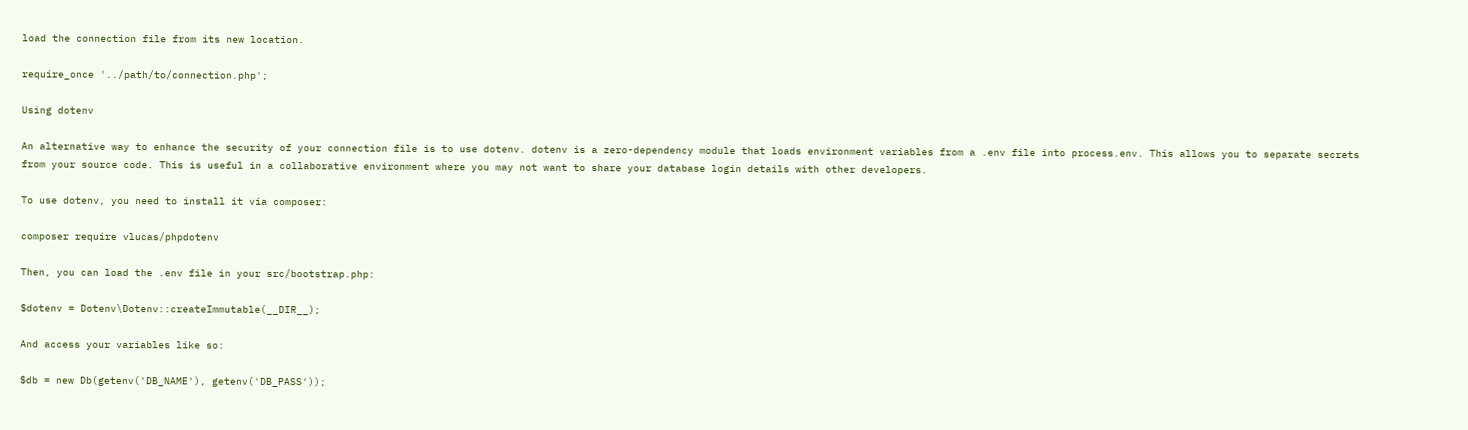load the connection file from its new location.

require_once '../path/to/connection.php';

Using dotenv

An alternative way to enhance the security of your connection file is to use dotenv. dotenv is a zero-dependency module that loads environment variables from a .env file into process.env. This allows you to separate secrets from your source code. This is useful in a collaborative environment where you may not want to share your database login details with other developers.

To use dotenv, you need to install it via composer:

composer require vlucas/phpdotenv

Then, you can load the .env file in your src/bootstrap.php:

$dotenv = Dotenv\Dotenv::createImmutable(__DIR__);

And access your variables like so:

$db = new Db(getenv('DB_NAME'), getenv('DB_PASS'));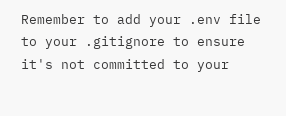Remember to add your .env file to your .gitignore to ensure it's not committed to your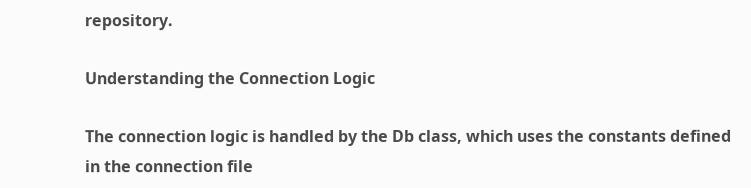repository.

Understanding the Connection Logic

The connection logic is handled by the Db class, which uses the constants defined in the connection file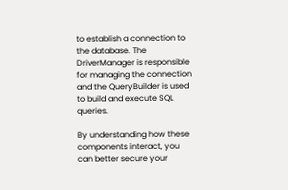to establish a connection to the database. The DriverManager is responsible for managing the connection and the QueryBuilder is used to build and execute SQL queries.

By understanding how these components interact, you can better secure your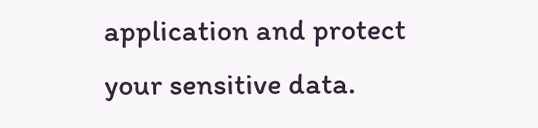application and protect your sensitive data.